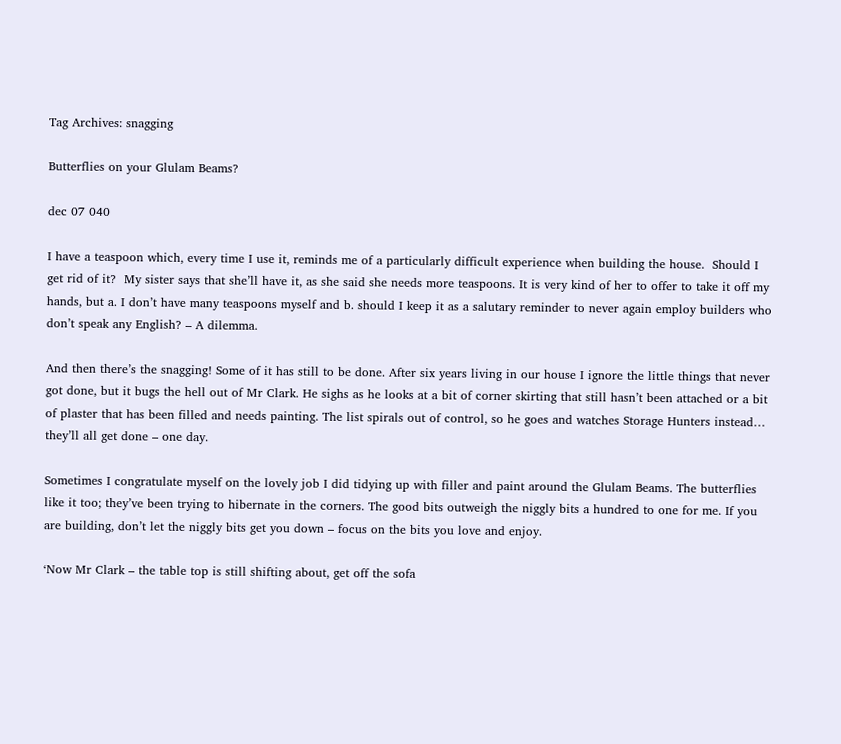Tag Archives: snagging

Butterflies on your Glulam Beams?

dec 07 040

I have a teaspoon which, every time I use it, reminds me of a particularly difficult experience when building the house.  Should I get rid of it?  My sister says that she’ll have it, as she said she needs more teaspoons. It is very kind of her to offer to take it off my hands, but a. I don’t have many teaspoons myself and b. should I keep it as a salutary reminder to never again employ builders who don’t speak any English? – A dilemma.

And then there’s the snagging! Some of it has still to be done. After six years living in our house I ignore the little things that never got done, but it bugs the hell out of Mr Clark. He sighs as he looks at a bit of corner skirting that still hasn’t been attached or a bit of plaster that has been filled and needs painting. The list spirals out of control, so he goes and watches Storage Hunters instead… they’ll all get done – one day.

Sometimes I congratulate myself on the lovely job I did tidying up with filler and paint around the Glulam Beams. The butterflies like it too; they’ve been trying to hibernate in the corners. The good bits outweigh the niggly bits a hundred to one for me. If you are building, don’t let the niggly bits get you down – focus on the bits you love and enjoy.

‘Now Mr Clark – the table top is still shifting about, get off the sofa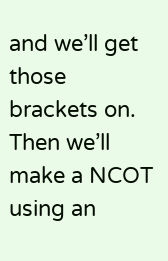and we’ll get those brackets on. Then we’ll make a NCOT using an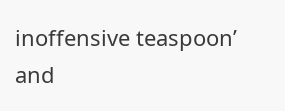inoffensive teaspoon’ and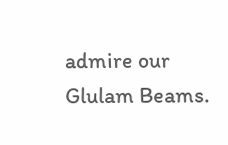admire our Glulam Beams.